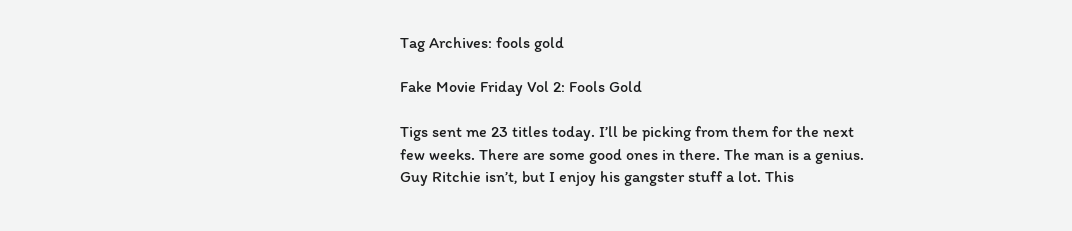Tag Archives: fools gold

Fake Movie Friday Vol 2: Fools Gold

Tigs sent me 23 titles today. I’ll be picking from them for the next few weeks. There are some good ones in there. The man is a genius. Guy Ritchie isn’t, but I enjoy his gangster stuff a lot. This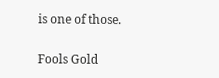is one of those.

Fools Gold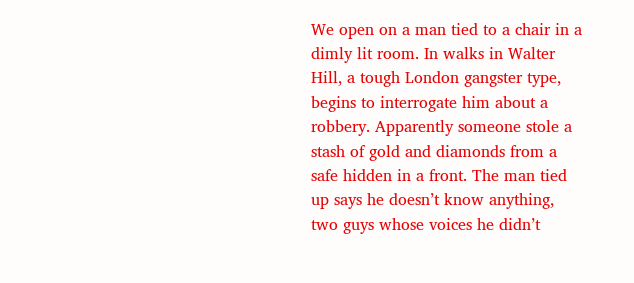We open on a man tied to a chair in a dimly lit room. In walks in Walter Hill, a tough London gangster type, begins to interrogate him about a robbery. Apparently someone stole a stash of gold and diamonds from a safe hidden in a front. The man tied up says he doesn’t know anything, two guys whose voices he didn’t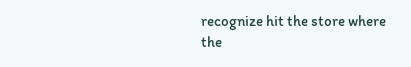recognize hit the store where the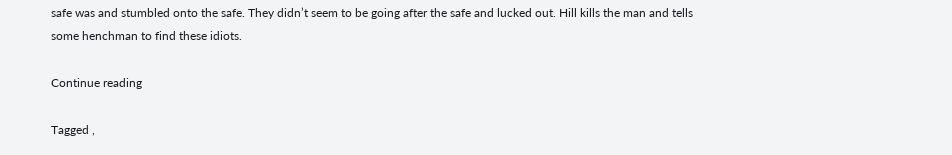safe was and stumbled onto the safe. They didn’t seem to be going after the safe and lucked out. Hill kills the man and tells some henchman to find these idiots.

Continue reading

Tagged ,